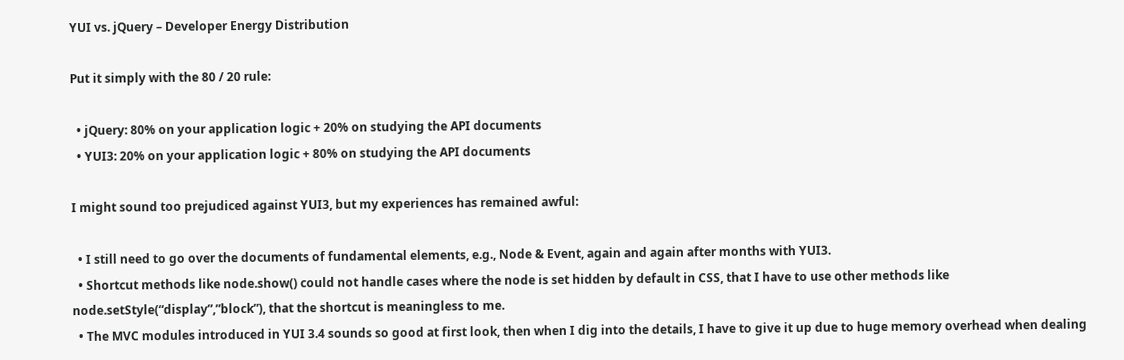YUI vs. jQuery – Developer Energy Distribution

Put it simply with the 80 / 20 rule:

  • jQuery: 80% on your application logic + 20% on studying the API documents
  • YUI3: 20% on your application logic + 80% on studying the API documents

I might sound too prejudiced against YUI3, but my experiences has remained awful:

  • I still need to go over the documents of fundamental elements, e.g., Node & Event, again and again after months with YUI3.
  • Shortcut methods like node.show() could not handle cases where the node is set hidden by default in CSS, that I have to use other methods like node.setStyle(“display”,”block”), that the shortcut is meaningless to me.
  • The MVC modules introduced in YUI 3.4 sounds so good at first look, then when I dig into the details, I have to give it up due to huge memory overhead when dealing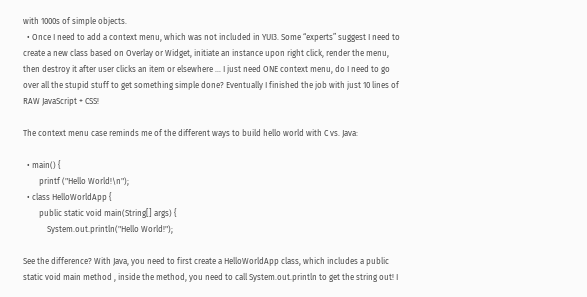with 1000s of simple objects.
  • Once I need to add a context menu, which was not included in YUI3. Some “experts” suggest I need to create a new class based on Overlay or Widget, initiate an instance upon right click, render the menu, then destroy it after user clicks an item or elsewhere … I just need ONE context menu, do I need to go over all the stupid stuff to get something simple done? Eventually I finished the job with just 10 lines of RAW JavaScript + CSS!

The context menu case reminds me of the different ways to build hello world with C vs. Java:

  • main() {
        printf ("Hello World!\n");
  • class HelloWorldApp {
        public static void main(String[] args) {
            System.out.println("Hello World!");

See the difference? With Java, you need to first create a HelloWorldApp class, which includes a public static void main method , inside the method, you need to call System.out.println to get the string out! I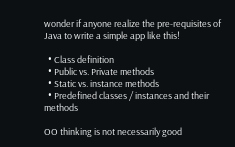wonder if anyone realize the pre-requisites of Java to write a simple app like this!

  • Class definition
  • Public vs. Private methods
  • Static vs. instance methods
  • Predefined classes / instances and their methods

OO thinking is not necessarily good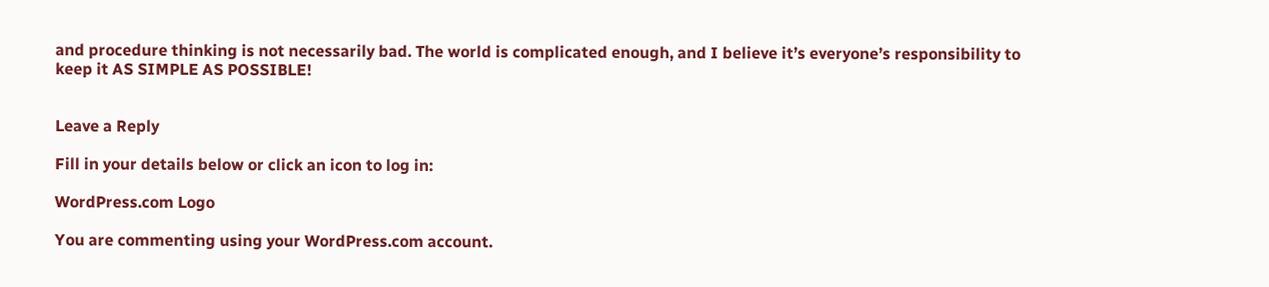and procedure thinking is not necessarily bad. The world is complicated enough, and I believe it’s everyone’s responsibility to keep it AS SIMPLE AS POSSIBLE!


Leave a Reply

Fill in your details below or click an icon to log in:

WordPress.com Logo

You are commenting using your WordPress.com account.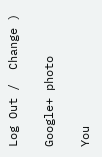Log Out /  Change )

Google+ photo

You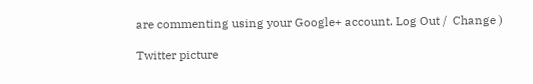are commenting using your Google+ account. Log Out /  Change )

Twitter picture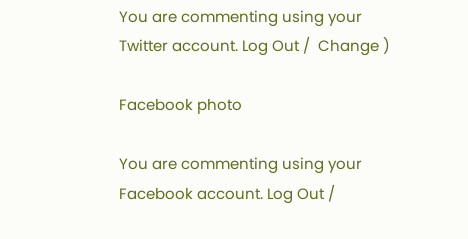You are commenting using your Twitter account. Log Out /  Change )

Facebook photo

You are commenting using your Facebook account. Log Out /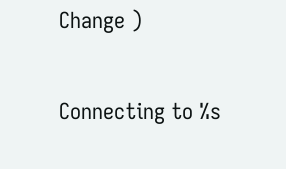Change )


Connecting to %s